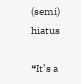(semi) hiatus

❝It’s a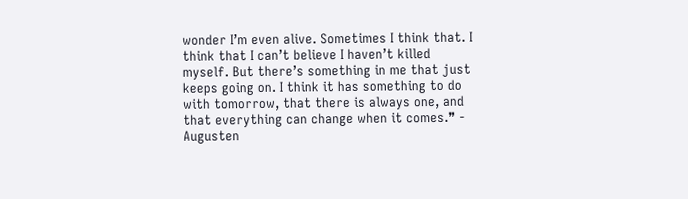wonder I’m even alive. Sometimes I think that. I think that I can’t believe I haven’t killed myself. But there’s something in me that just keeps going on. I think it has something to do with tomorrow, that there is always one, and that everything can change when it comes.❞ - Augusten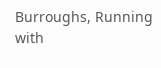Burroughs, Running with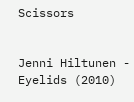Scissors


Jenni Hiltunen - Eyelids (2010)